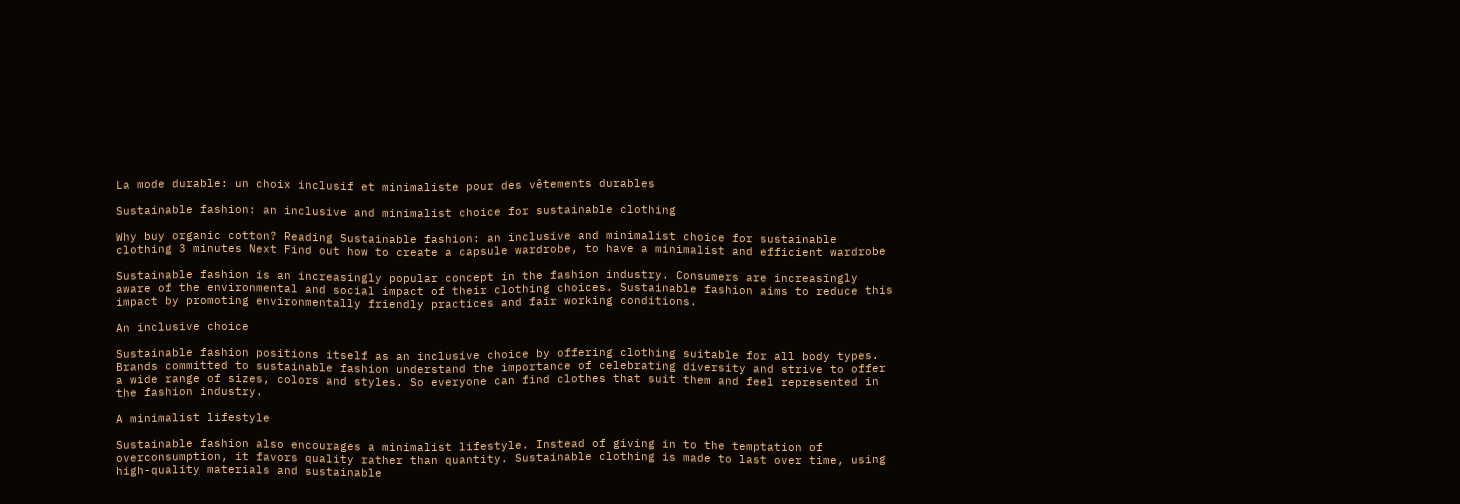La mode durable: un choix inclusif et minimaliste pour des vêtements durables

Sustainable fashion: an inclusive and minimalist choice for sustainable clothing

Why buy organic cotton? Reading Sustainable fashion: an inclusive and minimalist choice for sustainable clothing 3 minutes Next Find out how to create a capsule wardrobe, to have a minimalist and efficient wardrobe

Sustainable fashion is an increasingly popular concept in the fashion industry. Consumers are increasingly aware of the environmental and social impact of their clothing choices. Sustainable fashion aims to reduce this impact by promoting environmentally friendly practices and fair working conditions.

An inclusive choice

Sustainable fashion positions itself as an inclusive choice by offering clothing suitable for all body types. Brands committed to sustainable fashion understand the importance of celebrating diversity and strive to offer a wide range of sizes, colors and styles. So everyone can find clothes that suit them and feel represented in the fashion industry.

A minimalist lifestyle

Sustainable fashion also encourages a minimalist lifestyle. Instead of giving in to the temptation of overconsumption, it favors quality rather than quantity. Sustainable clothing is made to last over time, using high-quality materials and sustainable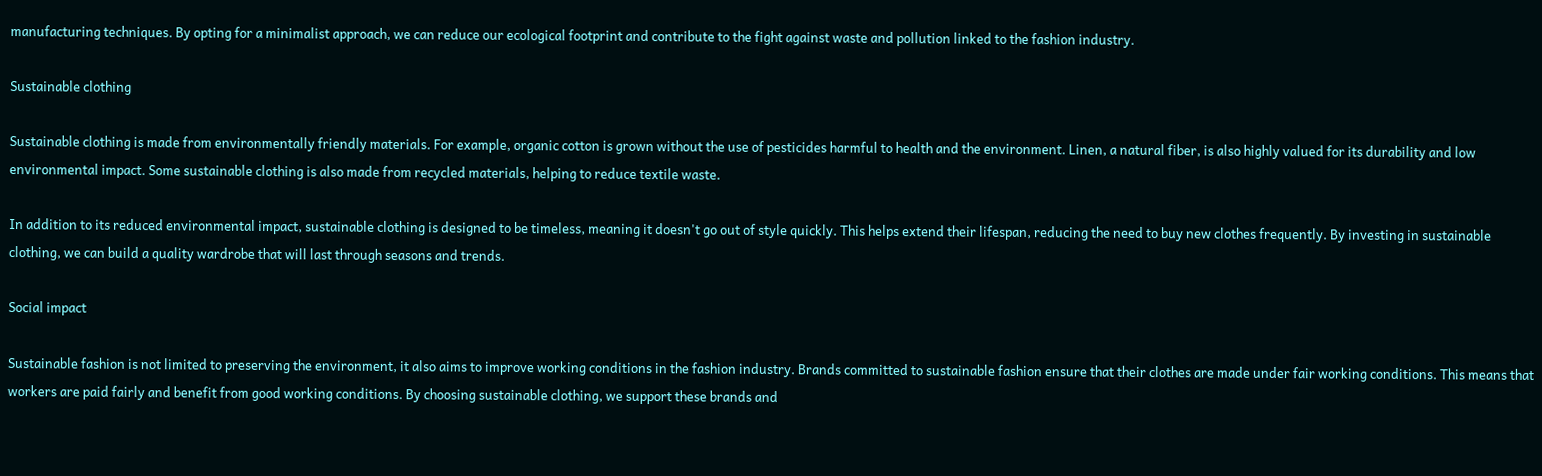manufacturing techniques. By opting for a minimalist approach, we can reduce our ecological footprint and contribute to the fight against waste and pollution linked to the fashion industry.

Sustainable clothing

Sustainable clothing is made from environmentally friendly materials. For example, organic cotton is grown without the use of pesticides harmful to health and the environment. Linen, a natural fiber, is also highly valued for its durability and low environmental impact. Some sustainable clothing is also made from recycled materials, helping to reduce textile waste.

In addition to its reduced environmental impact, sustainable clothing is designed to be timeless, meaning it doesn't go out of style quickly. This helps extend their lifespan, reducing the need to buy new clothes frequently. By investing in sustainable clothing, we can build a quality wardrobe that will last through seasons and trends.

Social impact

Sustainable fashion is not limited to preserving the environment, it also aims to improve working conditions in the fashion industry. Brands committed to sustainable fashion ensure that their clothes are made under fair working conditions. This means that workers are paid fairly and benefit from good working conditions. By choosing sustainable clothing, we support these brands and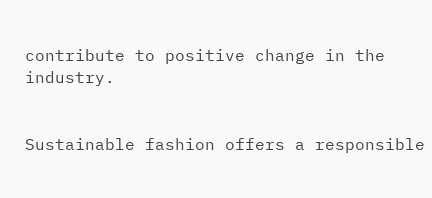contribute to positive change in the industry.


Sustainable fashion offers a responsible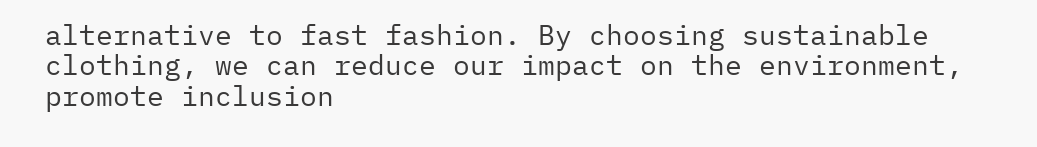alternative to fast fashion. By choosing sustainable clothing, we can reduce our impact on the environment, promote inclusion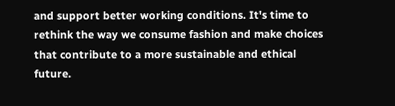and support better working conditions. It's time to rethink the way we consume fashion and make choices that contribute to a more sustainable and ethical future.